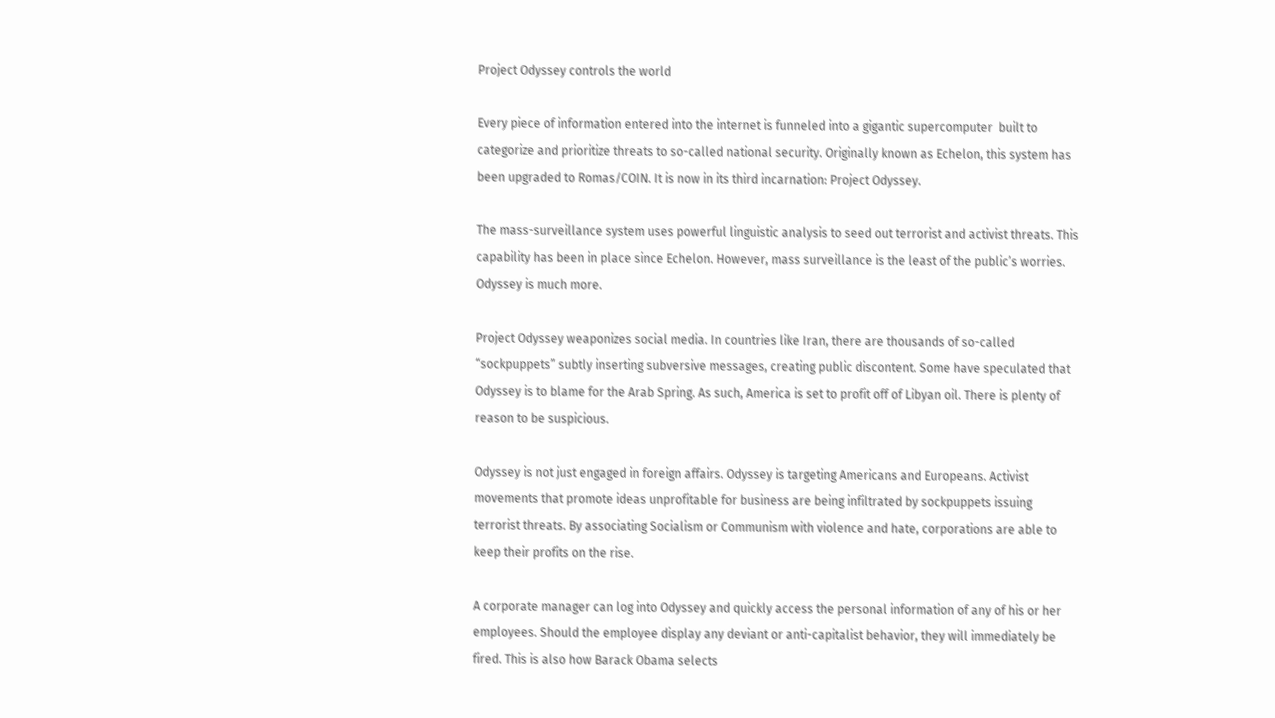Project Odyssey controls the world

Every piece of information entered into the internet is funneled into a gigantic supercomputer  built to categorize and prioritize threats to so-called national security. Originally known as Echelon, this system has been upgraded to Romas/COIN. It is now in its third incarnation: Project Odyssey.

The mass-surveillance system uses powerful linguistic analysis to seed out terrorist and activist threats. This capability has been in place since Echelon. However, mass surveillance is the least of the public’s worries. Odyssey is much more.

Project Odyssey weaponizes social media. In countries like Iran, there are thousands of so-called “sockpuppets” subtly inserting subversive messages, creating public discontent. Some have speculated that Odyssey is to blame for the Arab Spring. As such, America is set to profit off of Libyan oil. There is plenty of reason to be suspicious.

Odyssey is not just engaged in foreign affairs. Odyssey is targeting Americans and Europeans. Activist movements that promote ideas unprofitable for business are being infiltrated by sockpuppets issuing terrorist threats. By associating Socialism or Communism with violence and hate, corporations are able to keep their profits on the rise.

A corporate manager can log into Odyssey and quickly access the personal information of any of his or her employees. Should the employee display any deviant or anti-capitalist behavior, they will immediately be fired. This is also how Barack Obama selects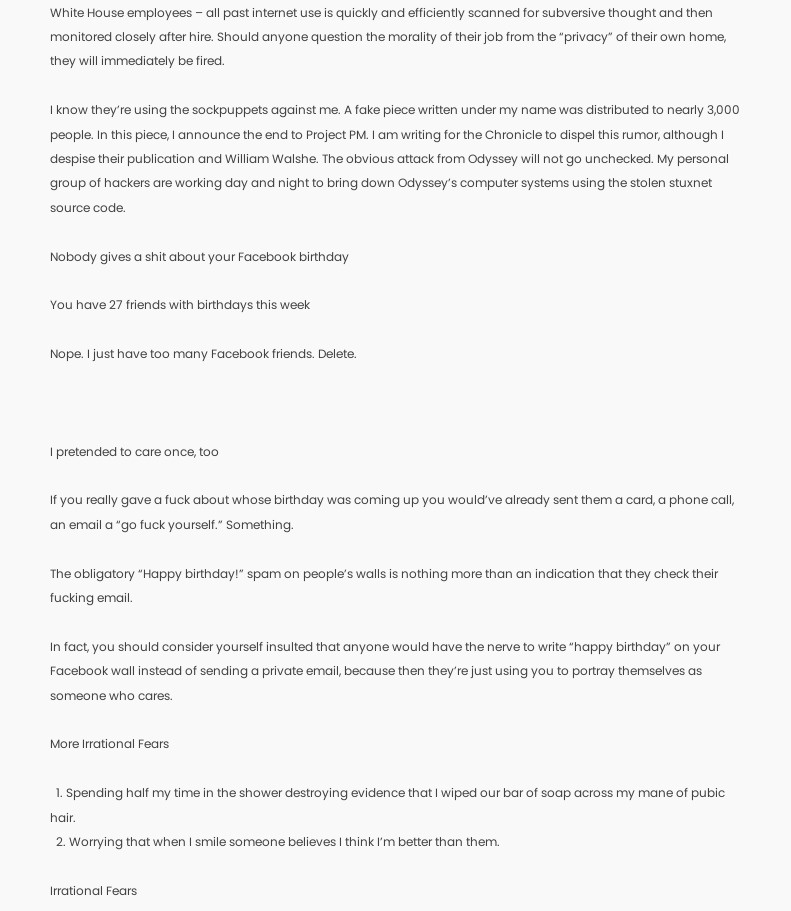White House employees – all past internet use is quickly and efficiently scanned for subversive thought and then monitored closely after hire. Should anyone question the morality of their job from the “privacy” of their own home, they will immediately be fired.

I know they’re using the sockpuppets against me. A fake piece written under my name was distributed to nearly 3,000 people. In this piece, I announce the end to Project PM. I am writing for the Chronicle to dispel this rumor, although I despise their publication and William Walshe. The obvious attack from Odyssey will not go unchecked. My personal group of hackers are working day and night to bring down Odyssey’s computer systems using the stolen stuxnet source code.

Nobody gives a shit about your Facebook birthday

You have 27 friends with birthdays this week

Nope. I just have too many Facebook friends. Delete.



I pretended to care once, too

If you really gave a fuck about whose birthday was coming up you would’ve already sent them a card, a phone call, an email a “go fuck yourself.” Something.

The obligatory “Happy birthday!” spam on people’s walls is nothing more than an indication that they check their fucking email.

In fact, you should consider yourself insulted that anyone would have the nerve to write “happy birthday” on your Facebook wall instead of sending a private email, because then they’re just using you to portray themselves as someone who cares.

More Irrational Fears

  1. Spending half my time in the shower destroying evidence that I wiped our bar of soap across my mane of pubic hair.
  2. Worrying that when I smile someone believes I think I’m better than them.

Irrational Fears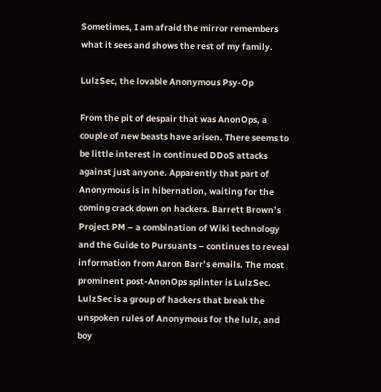Sometimes, I am afraid the mirror remembers what it sees and shows the rest of my family.

LulzSec, the lovable Anonymous Psy-Op

From the pit of despair that was AnonOps, a couple of new beasts have arisen. There seems to be little interest in continued DDoS attacks against just anyone. Apparently that part of Anonymous is in hibernation, waiting for the coming crack down on hackers. Barrett Brown’s Project PM – a combination of Wiki technology and the Guide to Pursuants – continues to reveal information from Aaron Barr’s emails. The most prominent post-AnonOps splinter is LulzSec. LulzSec is a group of hackers that break the unspoken rules of Anonymous for the lulz, and boy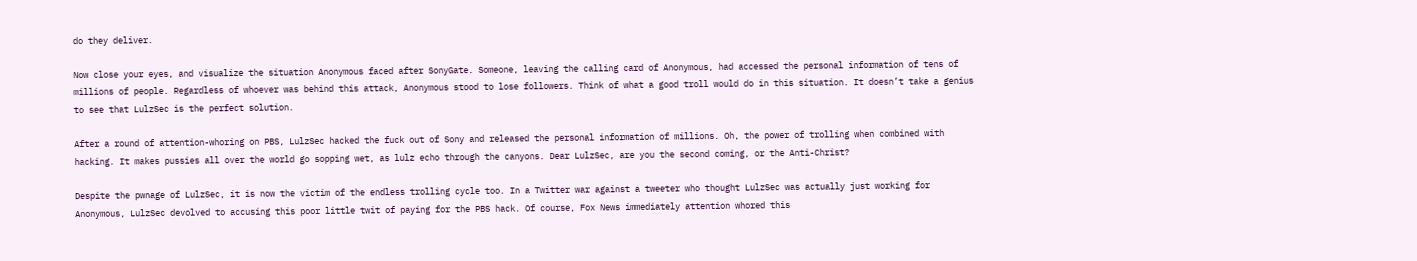do they deliver.

Now close your eyes, and visualize the situation Anonymous faced after SonyGate. Someone, leaving the calling card of Anonymous, had accessed the personal information of tens of millions of people. Regardless of whoever was behind this attack, Anonymous stood to lose followers. Think of what a good troll would do in this situation. It doesn’t take a genius to see that LulzSec is the perfect solution.

After a round of attention-whoring on PBS, LulzSec hacked the fuck out of Sony and released the personal information of millions. Oh, the power of trolling when combined with hacking. It makes pussies all over the world go sopping wet, as lulz echo through the canyons. Dear LulzSec, are you the second coming, or the Anti-Christ?

Despite the pwnage of LulzSec, it is now the victim of the endless trolling cycle too. In a Twitter war against a tweeter who thought LulzSec was actually just working for Anonymous, LulzSec devolved to accusing this poor little twit of paying for the PBS hack. Of course, Fox News immediately attention whored this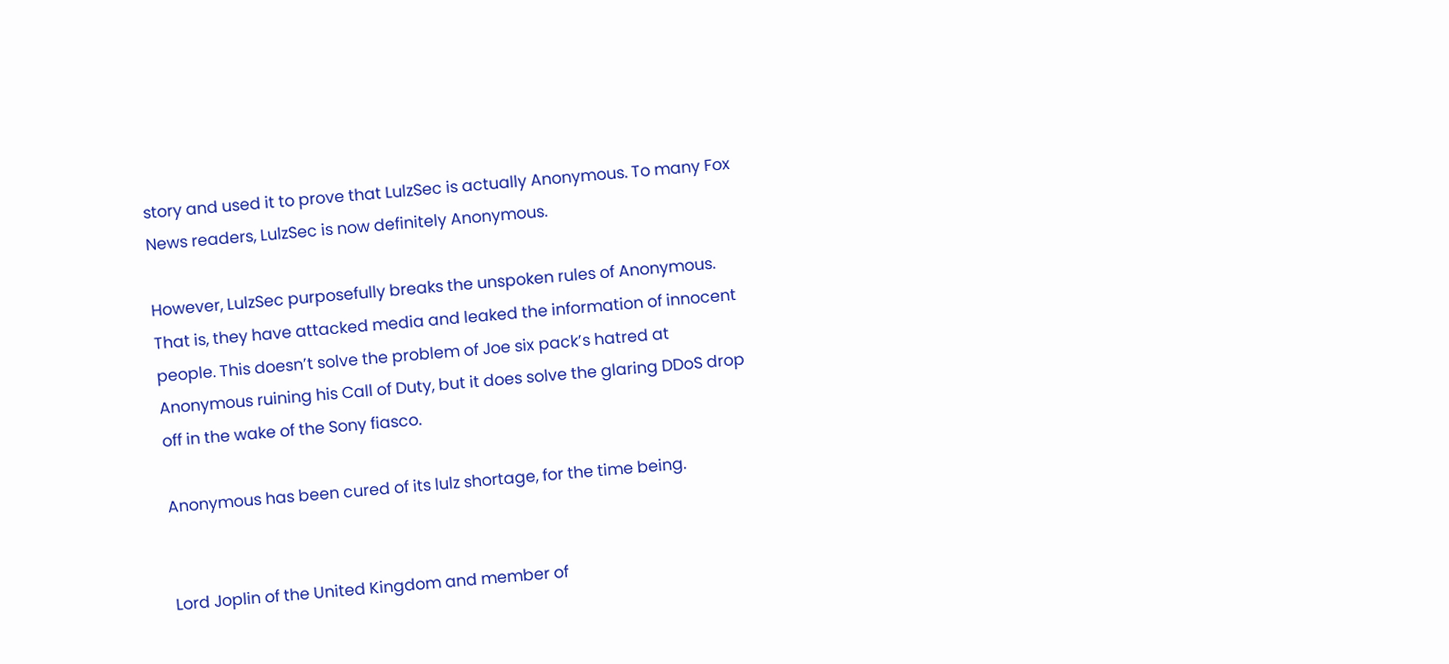story and used it to prove that LulzSec is actually Anonymous. To many Fox News readers, LulzSec is now definitely Anonymous.

However, LulzSec purposefully breaks the unspoken rules of Anonymous. That is, they have attacked media and leaked the information of innocent people. This doesn’t solve the problem of Joe six pack’s hatred at Anonymous ruining his Call of Duty, but it does solve the glaring DDoS drop off in the wake of the Sony fiasco.

Anonymous has been cured of its lulz shortage, for the time being.


Lord Joplin of the United Kingdom and member of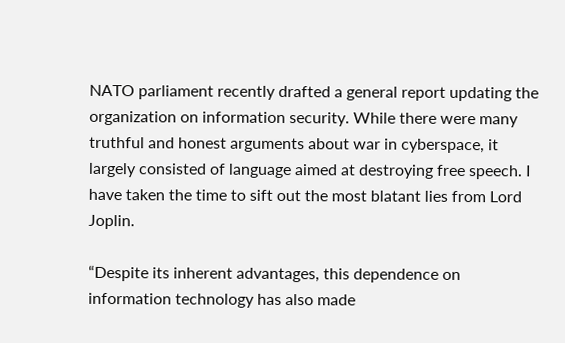NATO parliament recently drafted a general report updating the organization on information security. While there were many truthful and honest arguments about war in cyberspace, it largely consisted of language aimed at destroying free speech. I have taken the time to sift out the most blatant lies from Lord Joplin.

“Despite its inherent advantages, this dependence on information technology has also made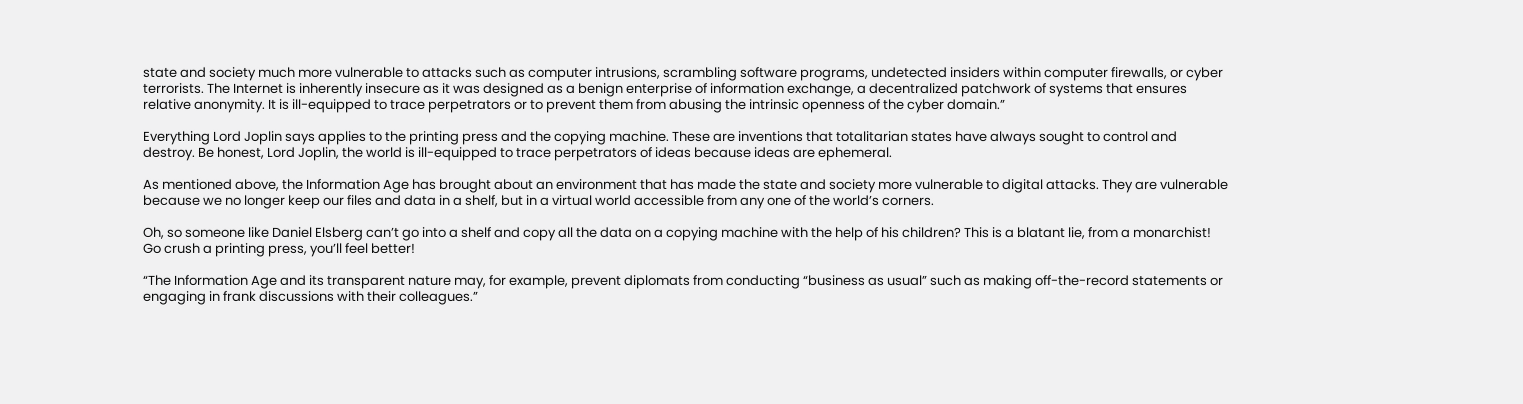state and society much more vulnerable to attacks such as computer intrusions, scrambling software programs, undetected insiders within computer firewalls, or cyber terrorists. The Internet is inherently insecure as it was designed as a benign enterprise of information exchange, a decentralized patchwork of systems that ensures relative anonymity. It is ill-equipped to trace perpetrators or to prevent them from abusing the intrinsic openness of the cyber domain.”

Everything Lord Joplin says applies to the printing press and the copying machine. These are inventions that totalitarian states have always sought to control and destroy. Be honest, Lord Joplin, the world is ill-equipped to trace perpetrators of ideas because ideas are ephemeral.

As mentioned above, the Information Age has brought about an environment that has made the state and society more vulnerable to digital attacks. They are vulnerable because we no longer keep our files and data in a shelf, but in a virtual world accessible from any one of the world’s corners.

Oh, so someone like Daniel Elsberg can’t go into a shelf and copy all the data on a copying machine with the help of his children? This is a blatant lie, from a monarchist! Go crush a printing press, you’ll feel better!

“The Information Age and its transparent nature may, for example, prevent diplomats from conducting “business as usual” such as making off-the-record statements or engaging in frank discussions with their colleagues.”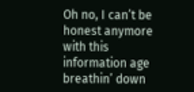Oh no, I can’t be honest anymore with this information age breathin’ down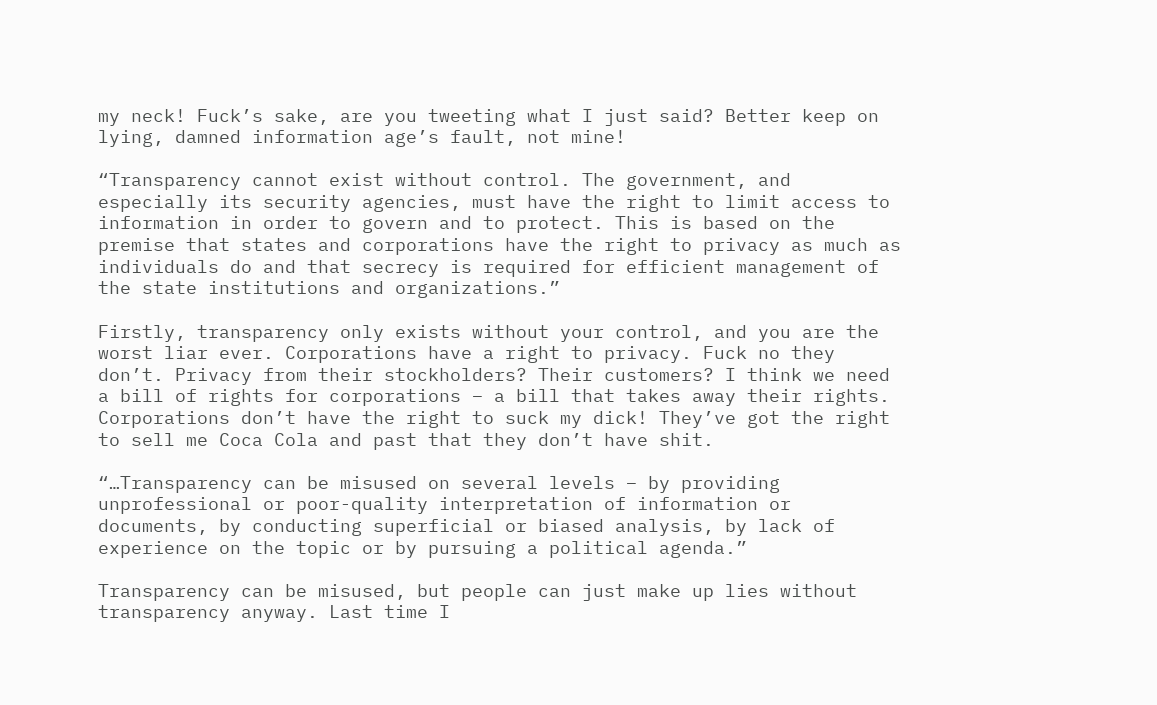my neck! Fuck’s sake, are you tweeting what I just said? Better keep on lying, damned information age’s fault, not mine!

“Transparency cannot exist without control. The government, and especially its security agencies, must have the right to limit access to information in order to govern and to protect. This is based on the premise that states and corporations have the right to privacy as much as individuals do and that secrecy is required for efficient management of the state institutions and organizations.”

Firstly, transparency only exists without your control, and you are the worst liar ever. Corporations have a right to privacy. Fuck no they don’t. Privacy from their stockholders? Their customers? I think we need a bill of rights for corporations – a bill that takes away their rights. Corporations don’t have the right to suck my dick! They’ve got the right to sell me Coca Cola and past that they don’t have shit.

“…Transparency can be misused on several levels – by providing unprofessional or poor-quality interpretation of information or documents, by conducting superficial or biased analysis, by lack of experience on the topic or by pursuing a political agenda.”

Transparency can be misused, but people can just make up lies without transparency anyway. Last time I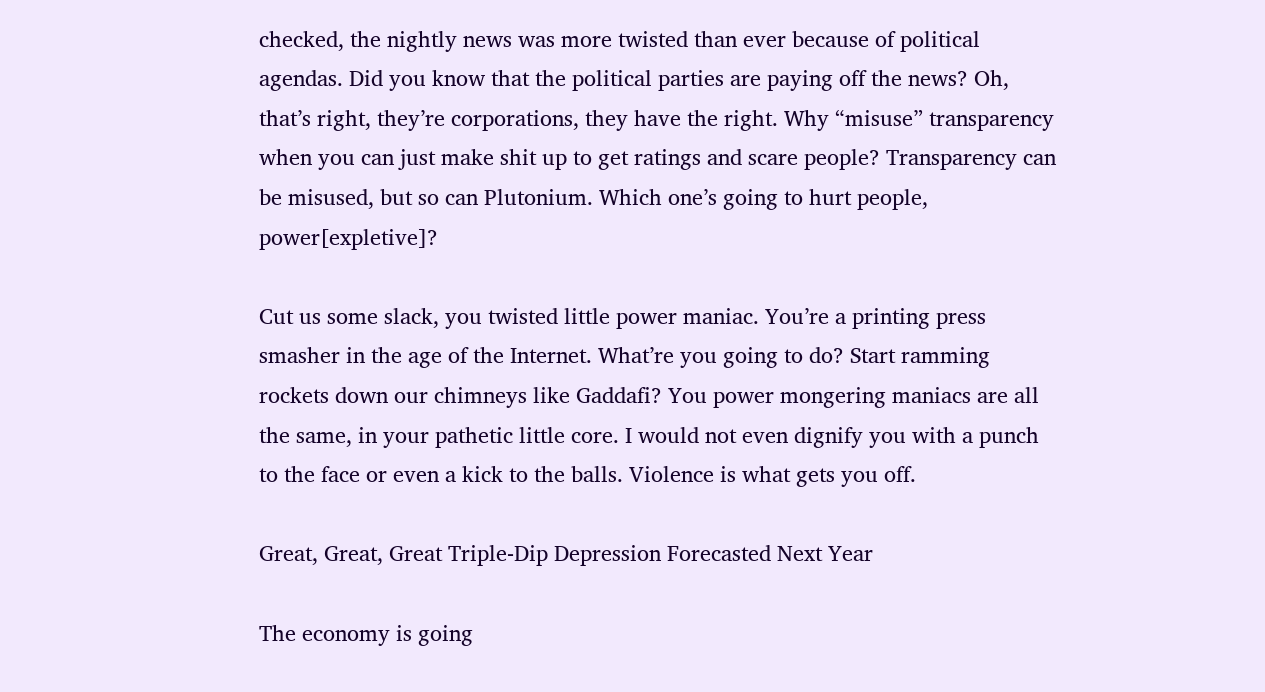checked, the nightly news was more twisted than ever because of political agendas. Did you know that the political parties are paying off the news? Oh, that’s right, they’re corporations, they have the right. Why “misuse” transparency when you can just make shit up to get ratings and scare people? Transparency can be misused, but so can Plutonium. Which one’s going to hurt people, power[expletive]?

Cut us some slack, you twisted little power maniac. You’re a printing press smasher in the age of the Internet. What’re you going to do? Start ramming rockets down our chimneys like Gaddafi? You power mongering maniacs are all the same, in your pathetic little core. I would not even dignify you with a punch to the face or even a kick to the balls. Violence is what gets you off.

Great, Great, Great Triple-Dip Depression Forecasted Next Year

The economy is going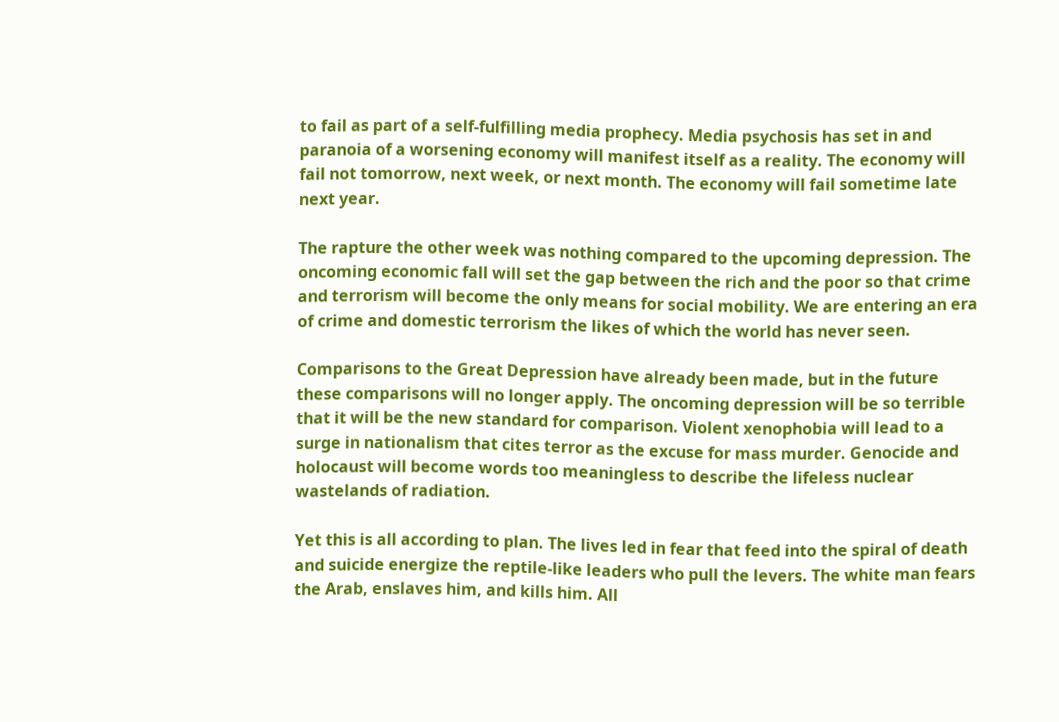to fail as part of a self-fulfilling media prophecy. Media psychosis has set in and paranoia of a worsening economy will manifest itself as a reality. The economy will fail not tomorrow, next week, or next month. The economy will fail sometime late next year.

The rapture the other week was nothing compared to the upcoming depression. The oncoming economic fall will set the gap between the rich and the poor so that crime and terrorism will become the only means for social mobility. We are entering an era of crime and domestic terrorism the likes of which the world has never seen.

Comparisons to the Great Depression have already been made, but in the future these comparisons will no longer apply. The oncoming depression will be so terrible that it will be the new standard for comparison. Violent xenophobia will lead to a surge in nationalism that cites terror as the excuse for mass murder. Genocide and holocaust will become words too meaningless to describe the lifeless nuclear wastelands of radiation.

Yet this is all according to plan. The lives led in fear that feed into the spiral of death and suicide energize the reptile-like leaders who pull the levers. The white man fears the Arab, enslaves him, and kills him. All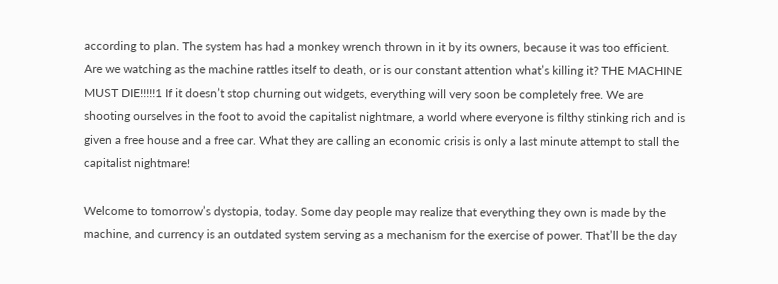according to plan. The system has had a monkey wrench thrown in it by its owners, because it was too efficient. Are we watching as the machine rattles itself to death, or is our constant attention what’s killing it? THE MACHINE MUST DIE!!!!!1 If it doesn’t stop churning out widgets, everything will very soon be completely free. We are shooting ourselves in the foot to avoid the capitalist nightmare, a world where everyone is filthy stinking rich and is given a free house and a free car. What they are calling an economic crisis is only a last minute attempt to stall the capitalist nightmare!

Welcome to tomorrow’s dystopia, today. Some day people may realize that everything they own is made by the machine, and currency is an outdated system serving as a mechanism for the exercise of power. That’ll be the day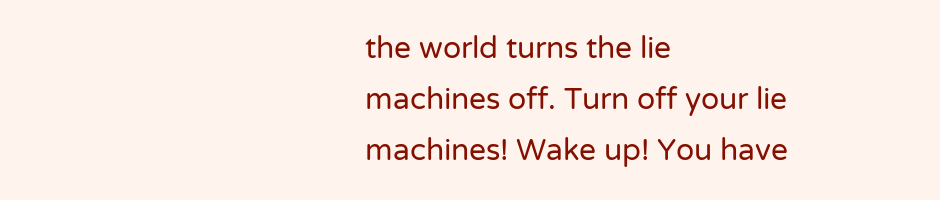the world turns the lie machines off. Turn off your lie machines! Wake up! You have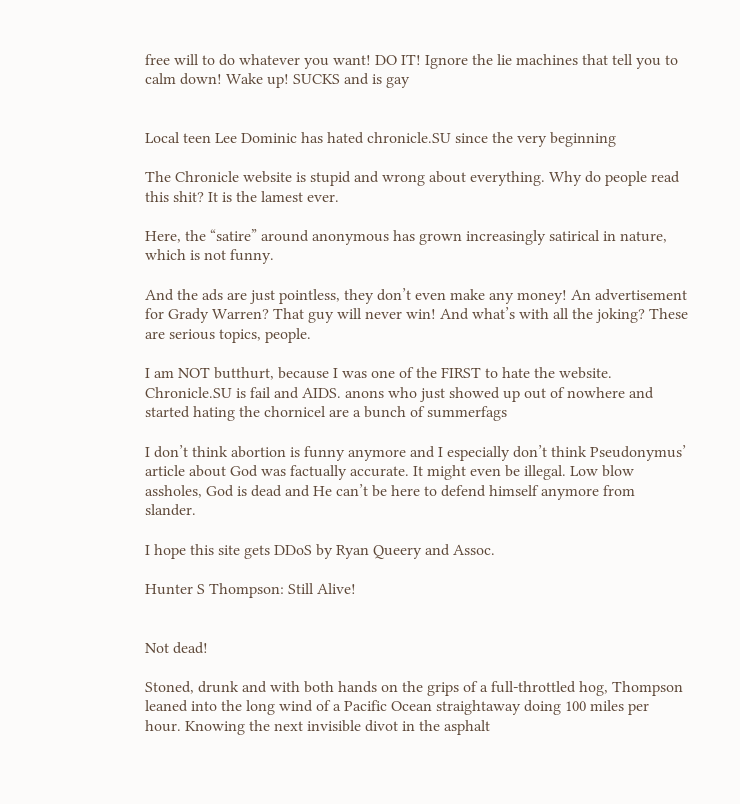free will to do whatever you want! DO IT! Ignore the lie machines that tell you to calm down! Wake up! SUCKS and is gay


Local teen Lee Dominic has hated chronicle.SU since the very beginning

The Chronicle website is stupid and wrong about everything. Why do people read this shit? It is the lamest ever.

Here, the “satire” around anonymous has grown increasingly satirical in nature, which is not funny.

And the ads are just pointless, they don’t even make any money! An advertisement for Grady Warren? That guy will never win! And what’s with all the joking? These are serious topics, people.

I am NOT butthurt, because I was one of the FIRST to hate the website. Chronicle.SU is fail and AIDS. anons who just showed up out of nowhere and started hating the chornicel are a bunch of summerfags

I don’t think abortion is funny anymore and I especially don’t think Pseudonymus’ article about God was factually accurate. It might even be illegal. Low blow assholes, God is dead and He can’t be here to defend himself anymore from slander.

I hope this site gets DDoS by Ryan Queery and Assoc.

Hunter S Thompson: Still Alive!


Not dead!

Stoned, drunk and with both hands on the grips of a full-throttled hog, Thompson leaned into the long wind of a Pacific Ocean straightaway doing 100 miles per hour. Knowing the next invisible divot in the asphalt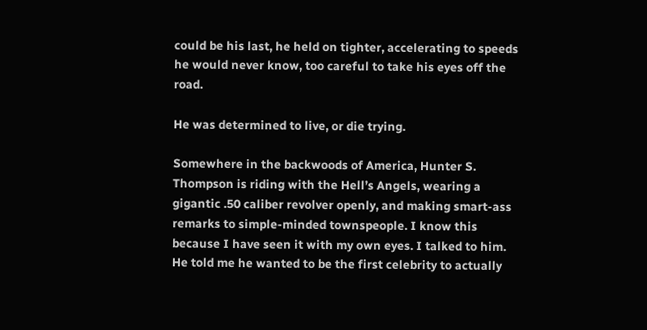could be his last, he held on tighter, accelerating to speeds he would never know, too careful to take his eyes off the road.

He was determined to live, or die trying.

Somewhere in the backwoods of America, Hunter S. Thompson is riding with the Hell’s Angels, wearing a gigantic .50 caliber revolver openly, and making smart-ass remarks to simple-minded townspeople. I know this because I have seen it with my own eyes. I talked to him. He told me he wanted to be the first celebrity to actually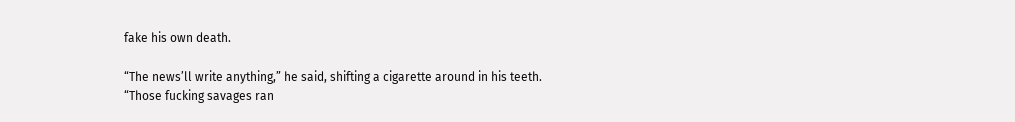fake his own death.

“The news’ll write anything,” he said, shifting a cigarette around in his teeth. “Those fucking savages ran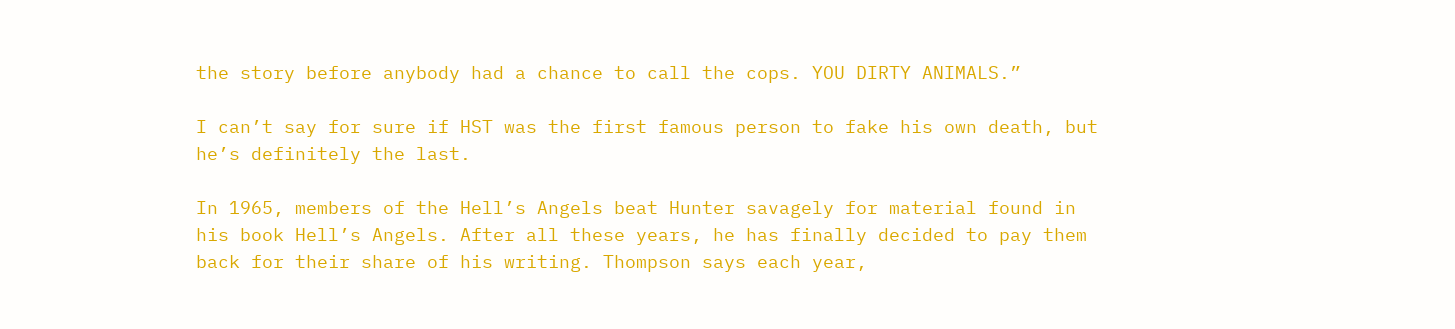the story before anybody had a chance to call the cops. YOU DIRTY ANIMALS.”

I can’t say for sure if HST was the first famous person to fake his own death, but he’s definitely the last.

In 1965, members of the Hell’s Angels beat Hunter savagely for material found in his book Hell’s Angels. After all these years, he has finally decided to pay them back for their share of his writing. Thompson says each year,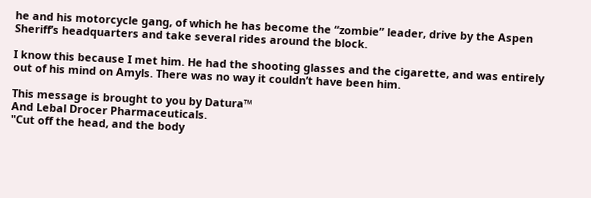he and his motorcycle gang, of which he has become the “zombie” leader, drive by the Aspen Sheriff’s headquarters and take several rides around the block.

I know this because I met him. He had the shooting glasses and the cigarette, and was entirely out of his mind on Amyls. There was no way it couldn’t have been him.

This message is brought to you by Datura™
And Lebal Drocer Pharmaceuticals.
"Cut off the head, and the body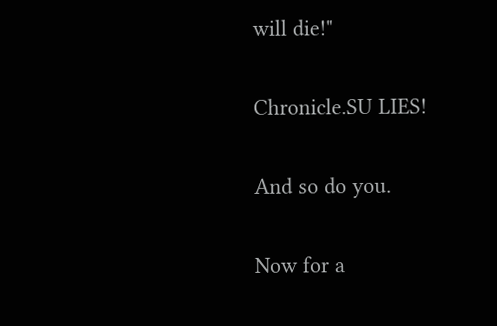will die!"

Chronicle.SU LIES!

And so do you.

Now for a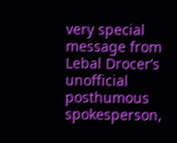very special message from Lebal Drocer’s unofficial posthumous spokesperson,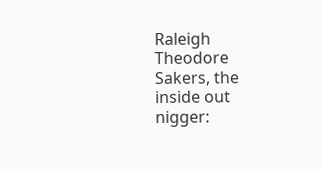Raleigh Theodore Sakers, the inside out nigger: